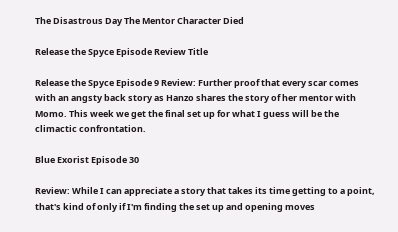The Disastrous Day The Mentor Character Died

Release the Spyce Episode Review Title

Release the Spyce Episode 9 Review: Further proof that every scar comes with an angsty back story as Hanzo shares the story of her mentor with Momo. This week we get the final set up for what I guess will be the climactic confrontation.

Blue Exorist Episode 30

Review: While I can appreciate a story that takes its time getting to a point, that's kind of only if I'm finding the set up and opening moves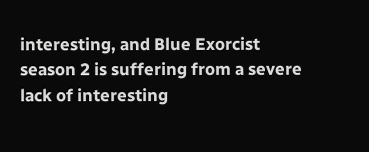interesting, and Blue Exorcist season 2 is suffering from a severe lack of interesting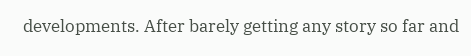developments. After barely getting any story so far and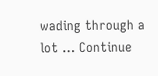wading through a lot … Continue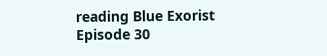reading Blue Exorist Episode 30